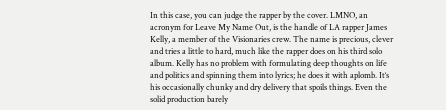In this case, you can judge the rapper by the cover. LMNO, an acronym for Leave My Name Out, is the handle of LA rapper James Kelly, a member of the Visionaries crew. The name is precious, clever and tries a little to hard, much like the rapper does on his third solo album. Kelly has no problem with formulating deep thoughts on life and politics and spinning them into lyrics; he does it with aplomb. It‘s his occasionally chunky and dry delivery that spoils things. Even the solid production barely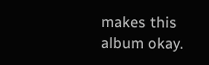makes this album okay.